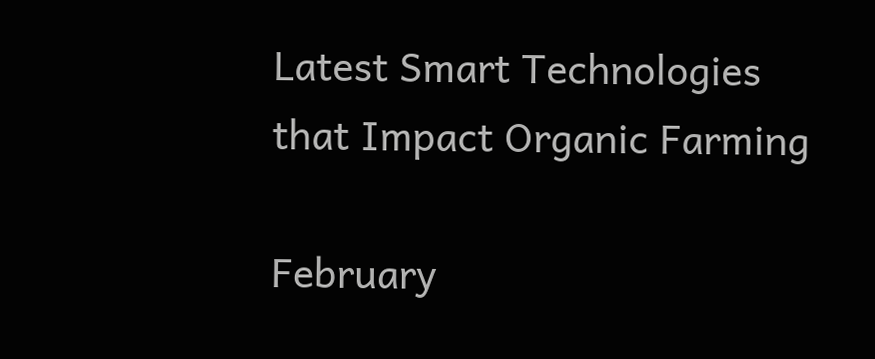Latest Smart Technologies that Impact Organic Farming

February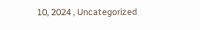10, 2024 , Uncategorized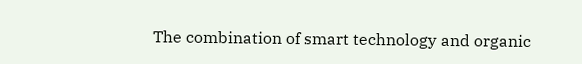The combination of smart technology and organic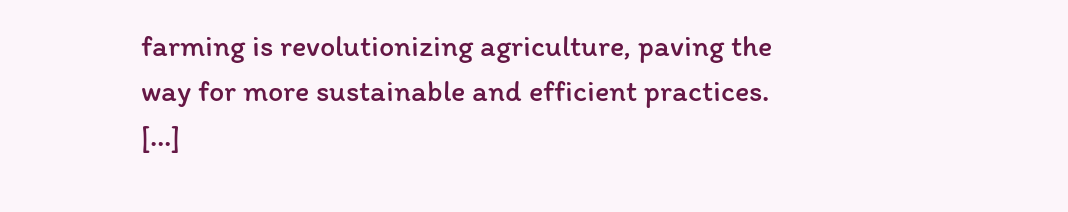farming is revolutionizing agriculture, paving the way for more sustainable and efficient practices. […]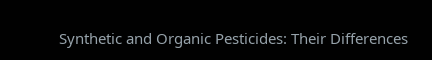Synthetic and Organic Pesticides: Their Differences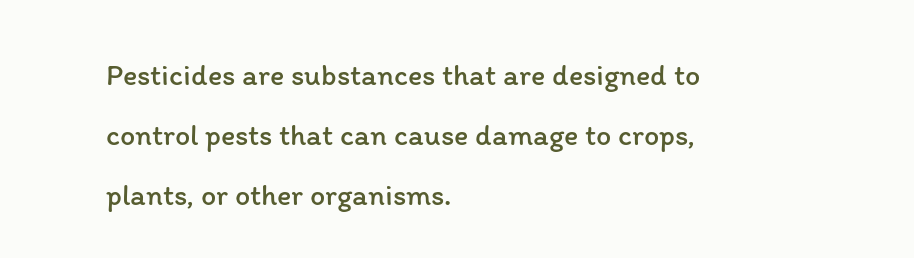Pesticides are substances that are designed to control pests that can cause damage to crops, plants, or other organisms.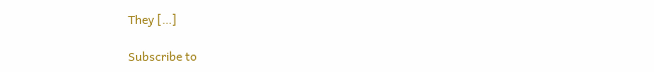They […]

Subscribe to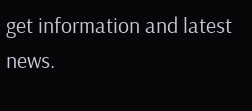get information and latest news.